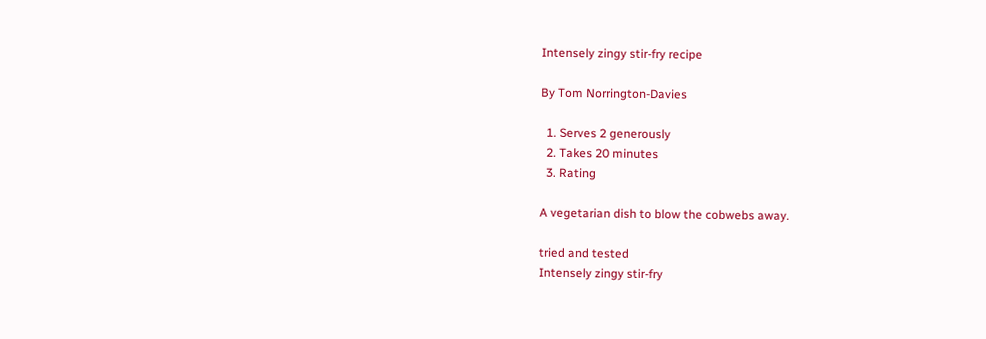Intensely zingy stir-fry recipe

By Tom Norrington-Davies

  1. Serves 2 generously
  2. Takes 20 minutes
  3. Rating

A vegetarian dish to blow the cobwebs away.

tried and tested
Intensely zingy stir-fry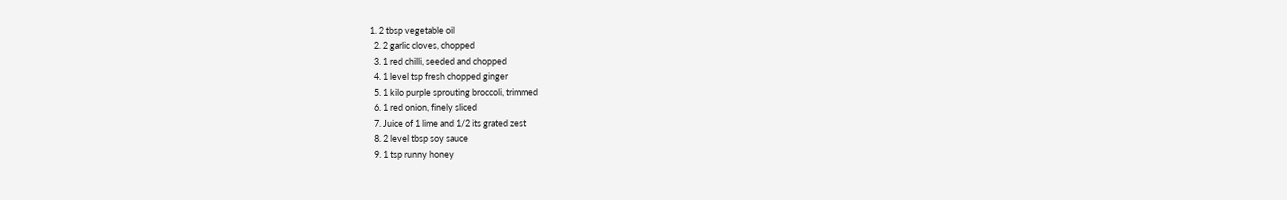1. 2 tbsp vegetable oil
  2. 2 garlic cloves, chopped
  3. 1 red chilli, seeded and chopped
  4. 1 level tsp fresh chopped ginger
  5. 1 kilo purple sprouting broccoli, trimmed
  6. 1 red onion, finely sliced
  7. Juice of 1 lime and 1/2 its grated zest
  8. 2 level tbsp soy sauce
  9. 1 tsp runny honey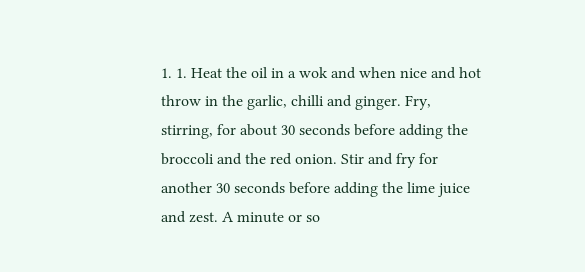1. 1. Heat the oil in a wok and when nice and hot throw in the garlic, chilli and ginger. Fry, stirring, for about 30 seconds before adding the broccoli and the red onion. Stir and fry for another 30 seconds before adding the lime juice and zest. A minute or so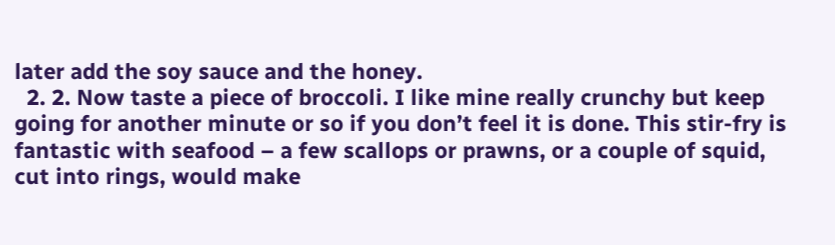later add the soy sauce and the honey.
  2. 2. Now taste a piece of broccoli. I like mine really crunchy but keep going for another minute or so if you don’t feel it is done. This stir-fry is fantastic with seafood – a few scallops or prawns, or a couple of squid, cut into rings, would make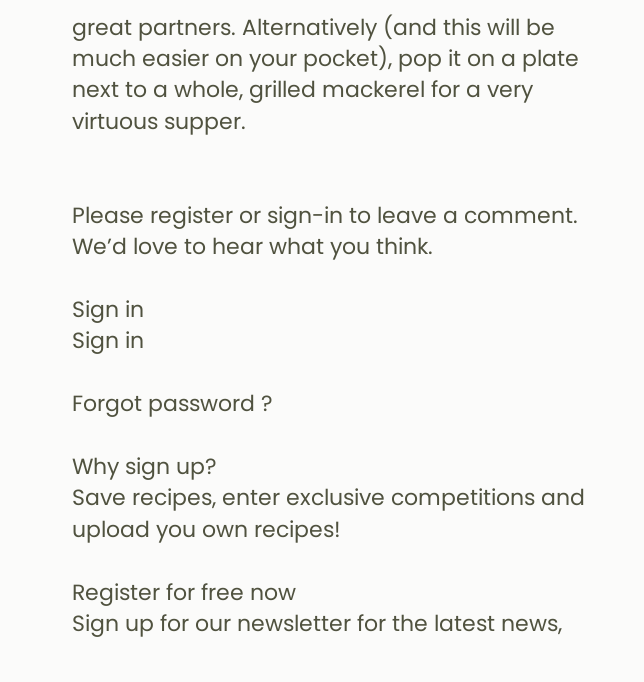great partners. Alternatively (and this will be much easier on your pocket), pop it on a plate next to a whole, grilled mackerel for a very virtuous supper.


Please register or sign-in to leave a comment. We’d love to hear what you think.

Sign in
Sign in

Forgot password ?

Why sign up?
Save recipes, enter exclusive competitions and upload you own recipes!

Register for free now
Sign up for our newsletter for the latest news,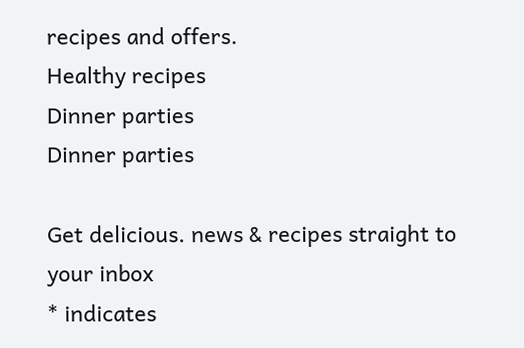recipes and offers.
Healthy recipes
Dinner parties
Dinner parties

Get delicious. news & recipes straight to your inbox
* indicates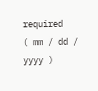required
( mm / dd / yyyy )